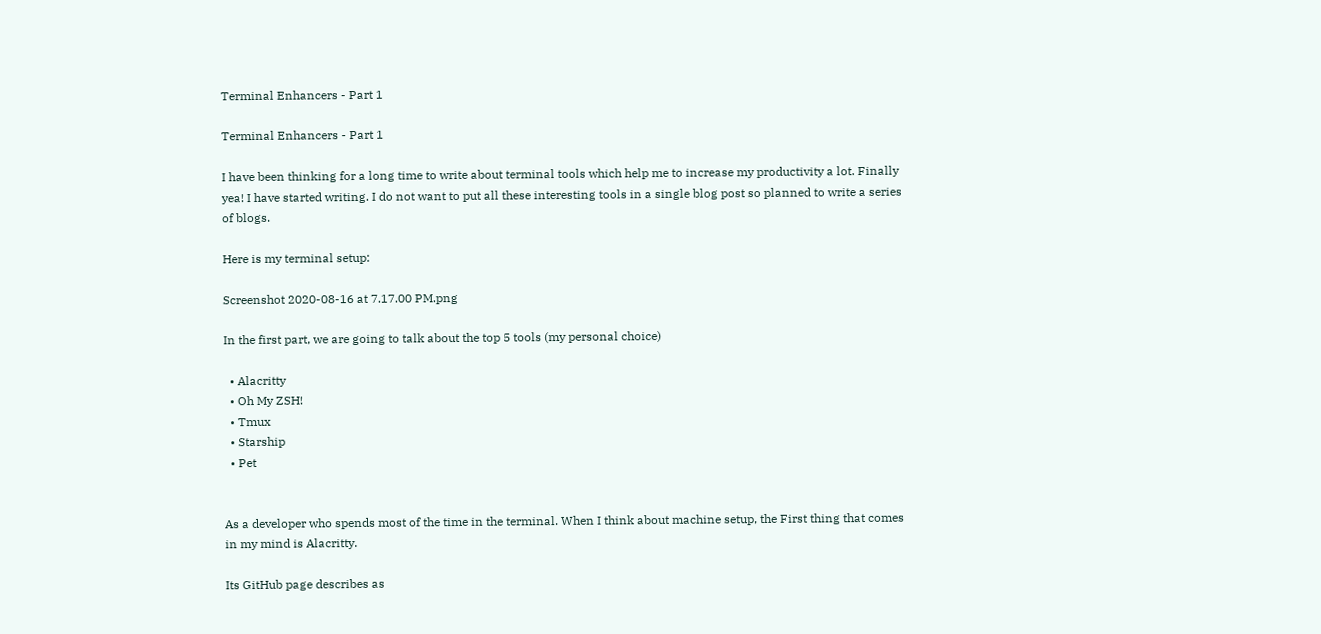Terminal Enhancers - Part 1

Terminal Enhancers - Part 1

I have been thinking for a long time to write about terminal tools which help me to increase my productivity a lot. Finally yea! I have started writing. I do not want to put all these interesting tools in a single blog post so planned to write a series of blogs.

Here is my terminal setup:

Screenshot 2020-08-16 at 7.17.00 PM.png

In the first part, we are going to talk about the top 5 tools (my personal choice)

  • Alacritty
  • Oh My ZSH!
  • Tmux
  • Starship
  • Pet


As a developer who spends most of the time in the terminal. When I think about machine setup, the First thing that comes in my mind is Alacritty.

Its GitHub page describes as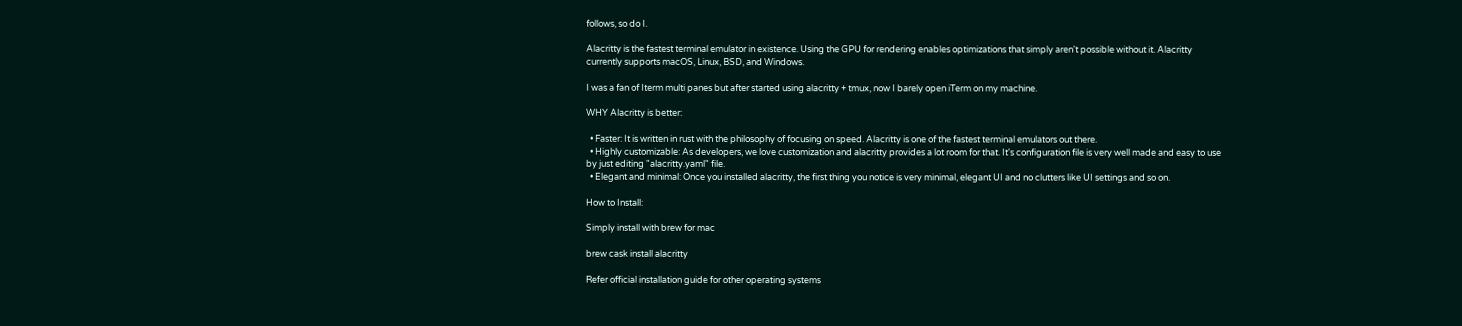follows, so do I.

Alacritty is the fastest terminal emulator in existence. Using the GPU for rendering enables optimizations that simply aren't possible without it. Alacritty currently supports macOS, Linux, BSD, and Windows.

I was a fan of Iterm multi panes but after started using alacritty + tmux, now I barely open iTerm on my machine.

WHY Alacritty is better:

  • Faster: It is written in rust with the philosophy of focusing on speed. Alacritty is one of the fastest terminal emulators out there.
  • Highly customizable: As developers, we love customization and alacritty provides a lot room for that. It's configuration file is very well made and easy to use by just editing "alacritty.yaml" file.
  • Elegant and minimal: Once you installed alacritty, the first thing you notice is very minimal, elegant UI and no clutters like UI settings and so on.

How to Install:

Simply install with brew for mac

brew cask install alacritty

Refer official installation guide for other operating systems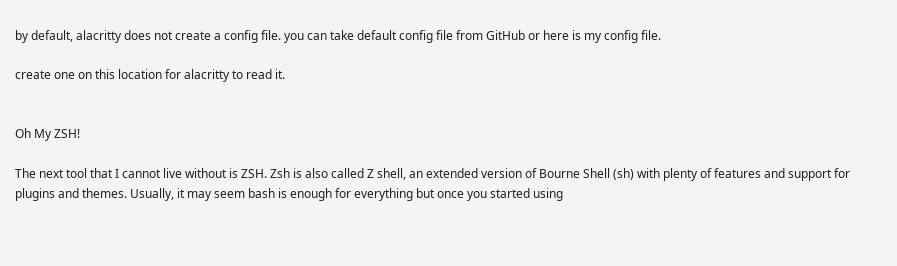by default, alacritty does not create a config file. you can take default config file from GitHub or here is my config file.

create one on this location for alacritty to read it.


Oh My ZSH!

The next tool that I cannot live without is ZSH. Zsh is also called Z shell, an extended version of Bourne Shell (sh) with plenty of features and support for plugins and themes. Usually, it may seem bash is enough for everything but once you started using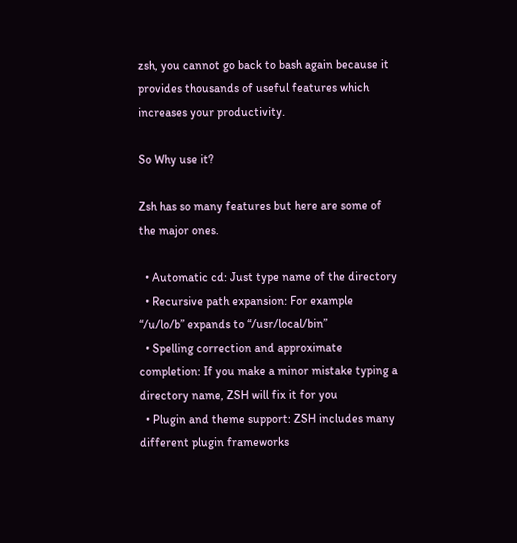zsh, you cannot go back to bash again because it provides thousands of useful features which increases your productivity.

So Why use it?

Zsh has so many features but here are some of the major ones.

  • Automatic cd: Just type name of the directory
  • Recursive path expansion: For example “/u/lo/b” expands to “/usr/local/bin”
  • Spelling correction and approximate completion: If you make a minor mistake typing a directory name, ZSH will fix it for you
  • Plugin and theme support: ZSH includes many different plugin frameworks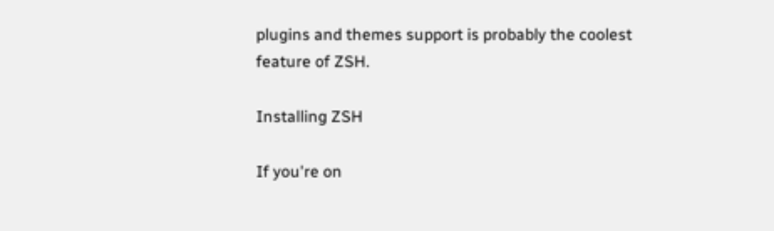plugins and themes support is probably the coolest feature of ZSH.

Installing ZSH

If you're on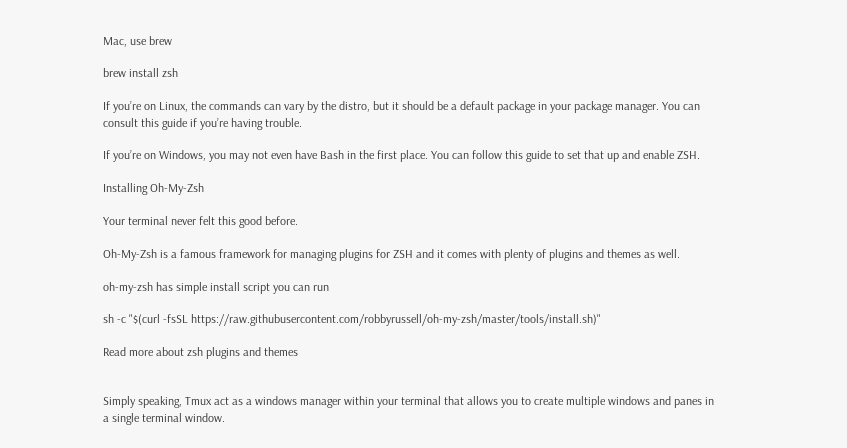Mac, use brew

brew install zsh

If you’re on Linux, the commands can vary by the distro, but it should be a default package in your package manager. You can consult this guide if you’re having trouble.

If you’re on Windows, you may not even have Bash in the first place. You can follow this guide to set that up and enable ZSH.

Installing Oh-My-Zsh

Your terminal never felt this good before.

Oh-My-Zsh is a famous framework for managing plugins for ZSH and it comes with plenty of plugins and themes as well.

oh-my-zsh has simple install script you can run

sh -c "$(curl -fsSL https://raw.githubusercontent.com/robbyrussell/oh-my-zsh/master/tools/install.sh)"

Read more about zsh plugins and themes


Simply speaking, Tmux act as a windows manager within your terminal that allows you to create multiple windows and panes in a single terminal window.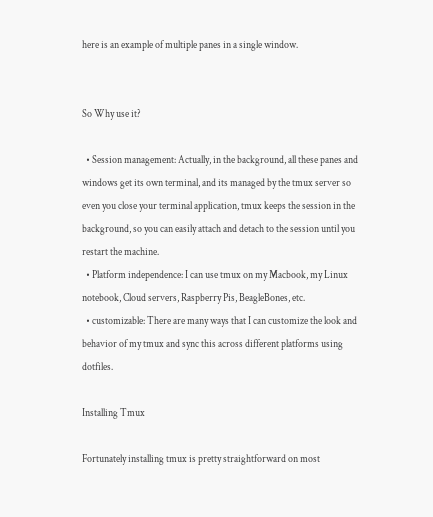here is an example of multiple panes in a single window.


So Why use it?

  • Session management: Actually, in the background, all these panes and windows get its own terminal, and its managed by the tmux server so even you close your terminal application, tmux keeps the session in the background, so you can easily attach and detach to the session until you restart the machine.
  • Platform independence: I can use tmux on my Macbook, my Linux notebook, Cloud servers, Raspberry Pis, BeagleBones, etc.
  • customizable: There are many ways that I can customize the look and behavior of my tmux and sync this across different platforms using dotfiles.

Installing Tmux

Fortunately installing tmux is pretty straightforward on most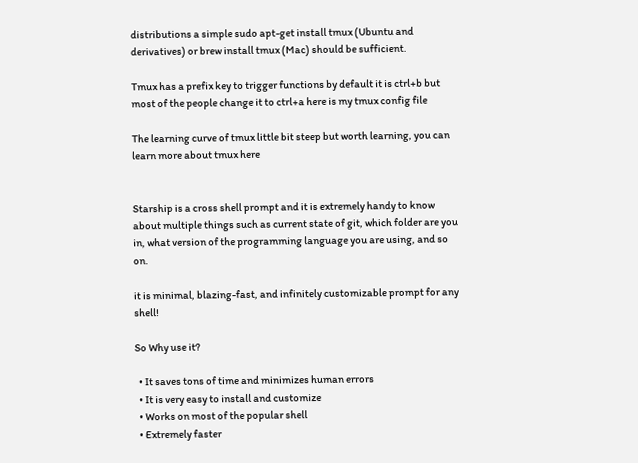distributions a simple sudo apt-get install tmux (Ubuntu and derivatives) or brew install tmux (Mac) should be sufficient.

Tmux has a prefix key to trigger functions by default it is ctrl+b but most of the people change it to ctrl+a here is my tmux config file

The learning curve of tmux little bit steep but worth learning, you can learn more about tmux here


Starship is a cross shell prompt and it is extremely handy to know about multiple things such as current state of git, which folder are you in, what version of the programming language you are using, and so on.

it is minimal, blazing-fast, and infinitely customizable prompt for any shell!

So Why use it?

  • It saves tons of time and minimizes human errors
  • It is very easy to install and customize
  • Works on most of the popular shell
  • Extremely faster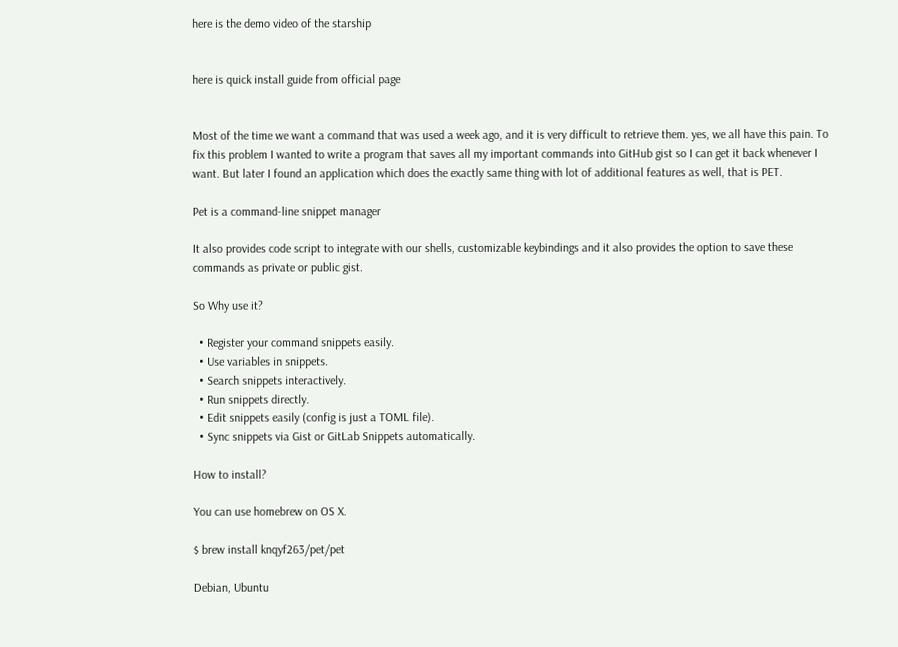here is the demo video of the starship


here is quick install guide from official page


Most of the time we want a command that was used a week ago, and it is very difficult to retrieve them. yes, we all have this pain. To fix this problem I wanted to write a program that saves all my important commands into GitHub gist so I can get it back whenever I want. But later I found an application which does the exactly same thing with lot of additional features as well, that is PET.

Pet is a command-line snippet manager

It also provides code script to integrate with our shells, customizable keybindings and it also provides the option to save these commands as private or public gist.

So Why use it?

  • Register your command snippets easily.
  • Use variables in snippets.
  • Search snippets interactively.
  • Run snippets directly.
  • Edit snippets easily (config is just a TOML file).
  • Sync snippets via Gist or GitLab Snippets automatically.

How to install?

You can use homebrew on OS X.

$ brew install knqyf263/pet/pet

Debian, Ubuntu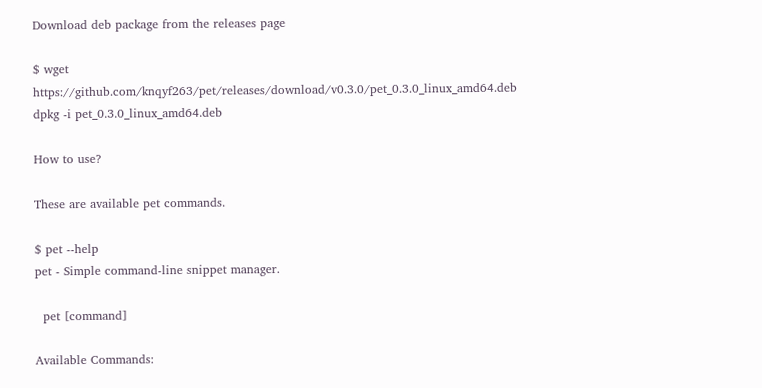Download deb package from the releases page

$ wget https://github.com/knqyf263/pet/releases/download/v0.3.0/pet_0.3.0_linux_amd64.deb
dpkg -i pet_0.3.0_linux_amd64.deb

How to use?

These are available pet commands.

$ pet --help
pet - Simple command-line snippet manager.

  pet [command]

Available Commands: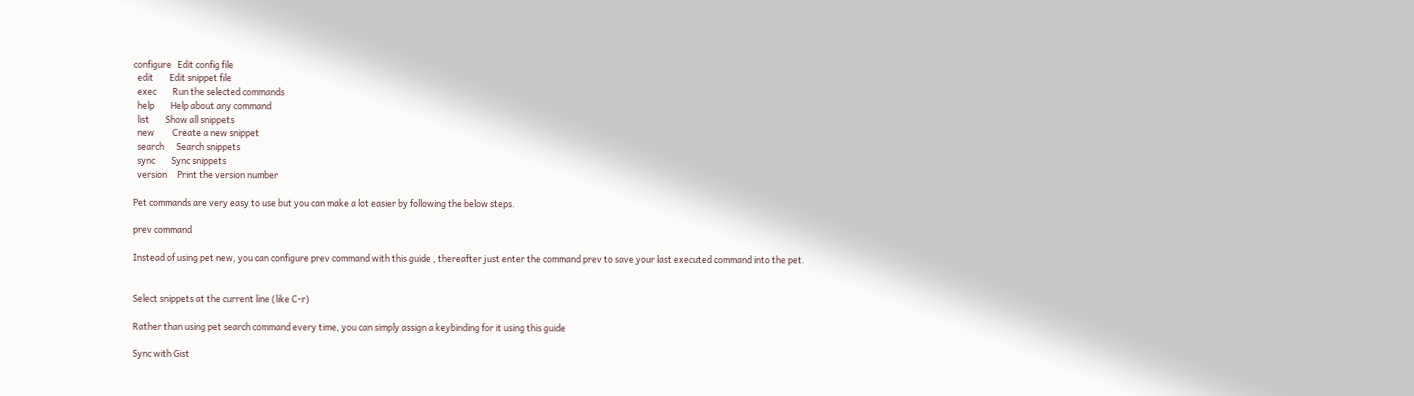configure   Edit config file
  edit        Edit snippet file
  exec        Run the selected commands
  help        Help about any command
  list        Show all snippets
  new         Create a new snippet
  search      Search snippets
  sync        Sync snippets
  version     Print the version number

Pet commands are very easy to use but you can make a lot easier by following the below steps.

prev command

Instead of using pet new, you can configure prev command with this guide , thereafter just enter the command prev to save your last executed command into the pet.


Select snippets at the current line (like C-r)

Rather than using pet search command every time, you can simply assign a keybinding for it using this guide

Sync with Gist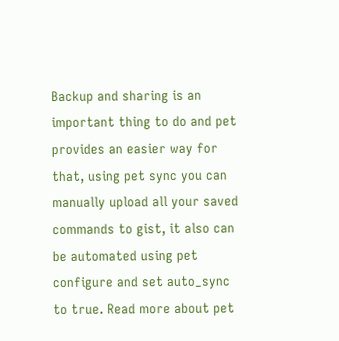Backup and sharing is an important thing to do and pet provides an easier way for that, using pet sync you can manually upload all your saved commands to gist, it also can be automated using pet configure and set auto_sync to true. Read more about pet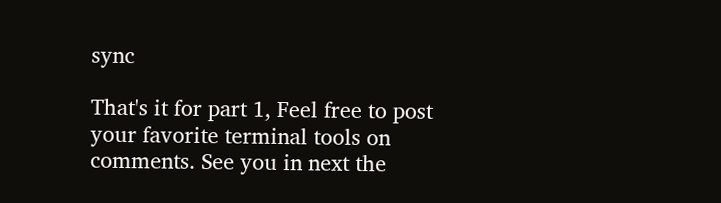sync

That's it for part 1, Feel free to post your favorite terminal tools on comments. See you in next the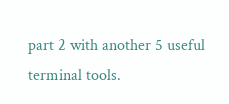part 2 with another 5 useful terminal tools.